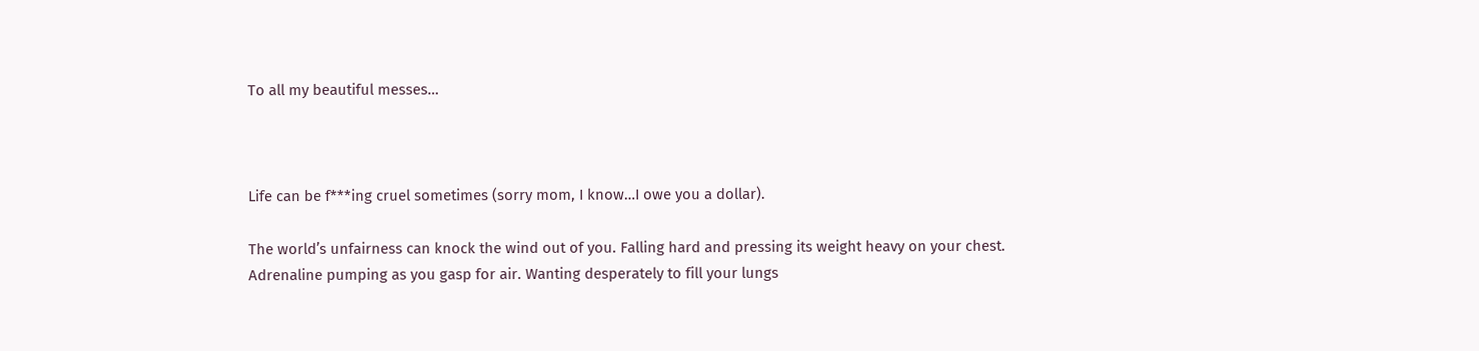To all my beautiful messes…



Life can be f***ing cruel sometimes (sorry mom, I know…I owe you a dollar).

The world’s unfairness can knock the wind out of you. Falling hard and pressing its weight heavy on your chest. Adrenaline pumping as you gasp for air. Wanting desperately to fill your lungs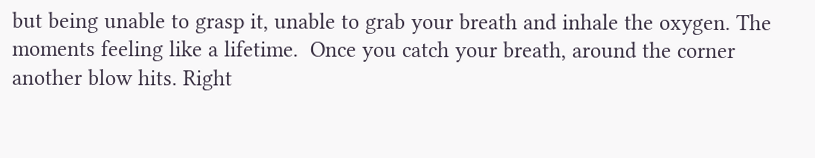but being unable to grasp it, unable to grab your breath and inhale the oxygen. The moments feeling like a lifetime.  Once you catch your breath, around the corner another blow hits. Right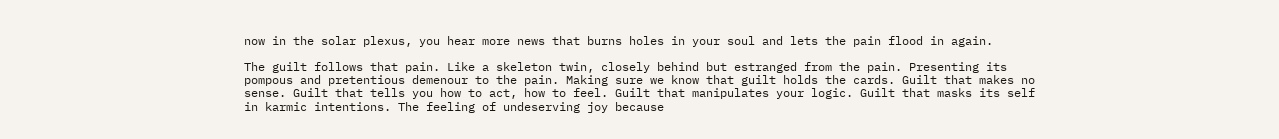now in the solar plexus, you hear more news that burns holes in your soul and lets the pain flood in again.

The guilt follows that pain. Like a skeleton twin, closely behind but estranged from the pain. Presenting its pompous and pretentious demenour to the pain. Making sure we know that guilt holds the cards. Guilt that makes no sense. Guilt that tells you how to act, how to feel. Guilt that manipulates your logic. Guilt that masks its self in karmic intentions. The feeling of undeserving joy because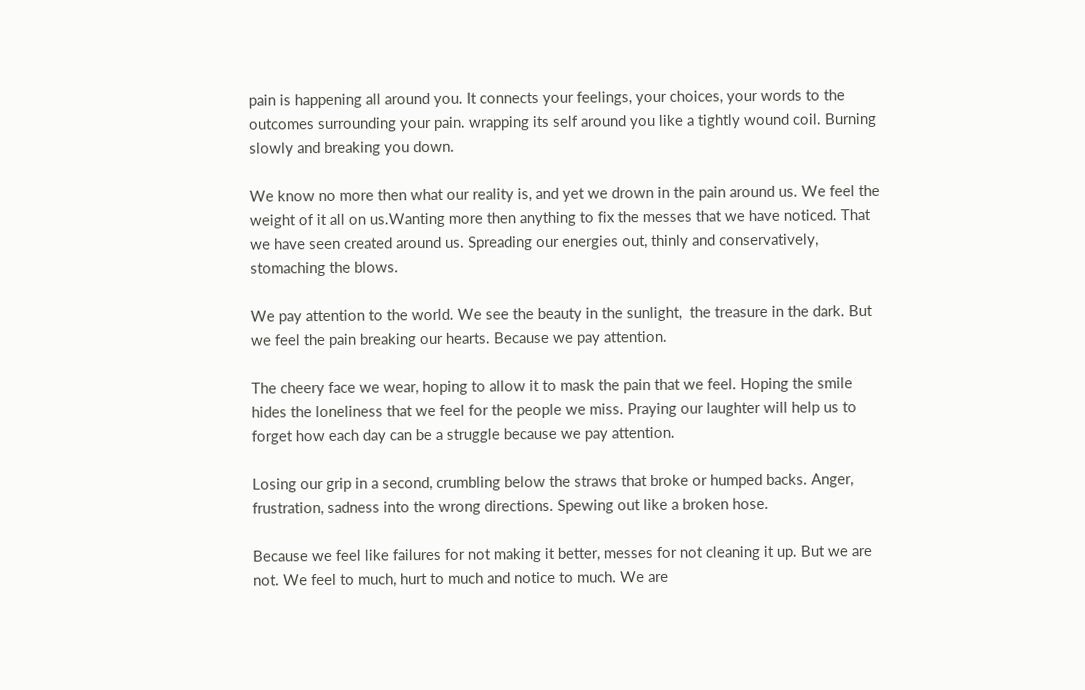pain is happening all around you. It connects your feelings, your choices, your words to the outcomes surrounding your pain. wrapping its self around you like a tightly wound coil. Burning slowly and breaking you down.

We know no more then what our reality is, and yet we drown in the pain around us. We feel the weight of it all on us.Wanting more then anything to fix the messes that we have noticed. That we have seen created around us. Spreading our energies out, thinly and conservatively, stomaching the blows.

We pay attention to the world. We see the beauty in the sunlight,  the treasure in the dark. But we feel the pain breaking our hearts. Because we pay attention.

The cheery face we wear, hoping to allow it to mask the pain that we feel. Hoping the smile hides the loneliness that we feel for the people we miss. Praying our laughter will help us to forget how each day can be a struggle because we pay attention.

Losing our grip in a second, crumbling below the straws that broke or humped backs. Anger, frustration, sadness into the wrong directions. Spewing out like a broken hose.

Because we feel like failures for not making it better, messes for not cleaning it up. But we are not. We feel to much, hurt to much and notice to much. We are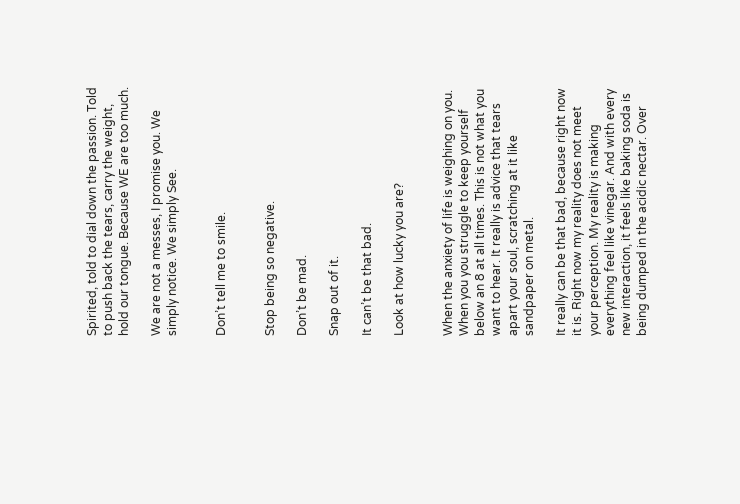Spirited, told to dial down the passion. Told to push back the tears, carry the weight, hold our tongue. Because WE are too much.

We are not a messes, I promise you. We simply notice. We simply See.


Don’t tell me to smile.


Stop being so negative.

Don’t be mad.

Snap out of it.

It can’t be that bad.

Look at how lucky you are?


When the anxiety of life is weighing on you. When you you struggle to keep yourself below an 8 at all times. This is not what you want to hear. It really is advice that tears apart your soul, scratching at it like sandpaper on metal.

It really can be that bad, because right now it is. Right now my reality does not meet your perception. My reality is making everything feel like vinegar. And with every new interaction, it feels like baking soda is being dumped in the acidic nectar. Over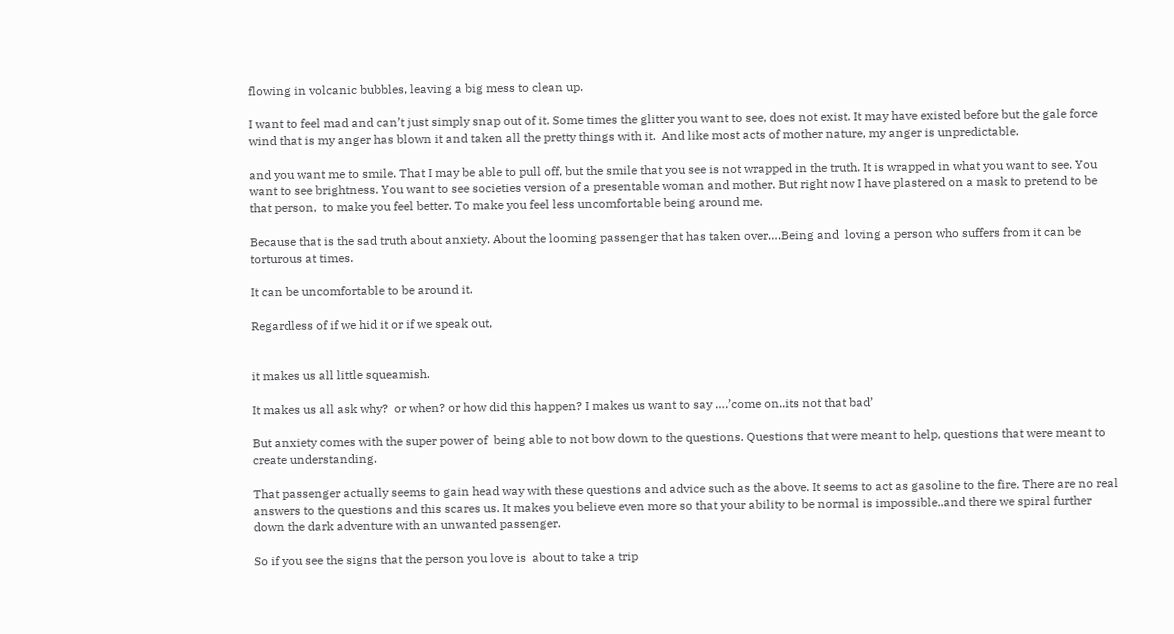flowing in volcanic bubbles, leaving a big mess to clean up.

I want to feel mad and can’t just simply snap out of it. Some times the glitter you want to see, does not exist. It may have existed before but the gale force wind that is my anger has blown it and taken all the pretty things with it.  And like most acts of mother nature, my anger is unpredictable.

and you want me to smile. That I may be able to pull off, but the smile that you see is not wrapped in the truth. It is wrapped in what you want to see. You want to see brightness. You want to see societies version of a presentable woman and mother. But right now I have plastered on a mask to pretend to be that person,  to make you feel better. To make you feel less uncomfortable being around me.

Because that is the sad truth about anxiety. About the looming passenger that has taken over….Being and  loving a person who suffers from it can be torturous at times.

It can be uncomfortable to be around it.

Regardless of if we hid it or if we speak out,


it makes us all little squeamish.

It makes us all ask why?  or when? or how did this happen? I makes us want to say ….’come on..its not that bad’

But anxiety comes with the super power of  being able to not bow down to the questions. Questions that were meant to help, questions that were meant to create understanding.

That passenger actually seems to gain head way with these questions and advice such as the above. It seems to act as gasoline to the fire. There are no real answers to the questions and this scares us. It makes you believe even more so that your ability to be normal is impossible..and there we spiral further down the dark adventure with an unwanted passenger.

So if you see the signs that the person you love is  about to take a trip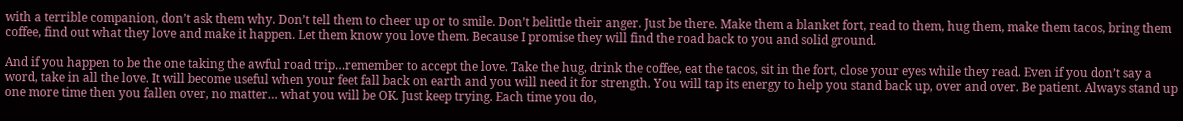with a terrible companion, don’t ask them why. Don’t tell them to cheer up or to smile. Don’t belittle their anger. Just be there. Make them a blanket fort, read to them, hug them, make them tacos, bring them coffee, find out what they love and make it happen. Let them know you love them. Because I promise they will find the road back to you and solid ground.

And if you happen to be the one taking the awful road trip…remember to accept the love. Take the hug, drink the coffee, eat the tacos, sit in the fort, close your eyes while they read. Even if you don’t say a word, take in all the love. It will become useful when your feet fall back on earth and you will need it for strength. You will tap its energy to help you stand back up, over and over. Be patient. Always stand up one more time then you fallen over, no matter… what you will be OK. Just keep trying. Each time you do,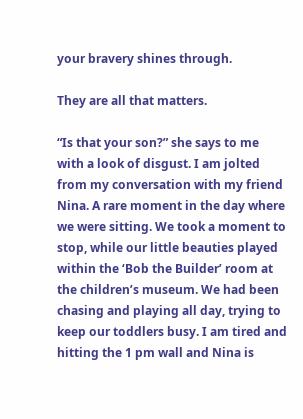your bravery shines through.

They are all that matters.

“Is that your son?” she says to me with a look of disgust. I am jolted from my conversation with my friend Nina. A rare moment in the day where we were sitting. We took a moment to stop, while our little beauties played within the ‘Bob the Builder’ room at the children’s museum. We had been chasing and playing all day, trying to keep our toddlers busy. I am tired and hitting the 1 pm wall and Nina is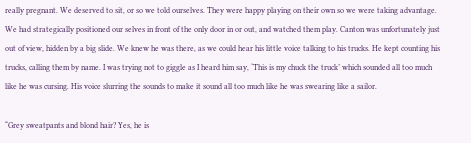really pregnant. We deserved to sit, or so we told ourselves. They were happy playing on their own so we were taking advantage. We had strategically positioned our selves in front of the only door in or out, and watched them play. Canton was unfortunately just out of view, hidden by a big slide. We knew he was there, as we could hear his little voice talking to his trucks. He kept counting his trucks, calling them by name. I was trying not to giggle as I heard him say, ‘This is my chuck the truck’ which sounded all too much like he was cursing. His voice slurring the sounds to make it sound all too much like he was swearing like a sailor.

“Grey sweatpants and blond hair? Yes, he is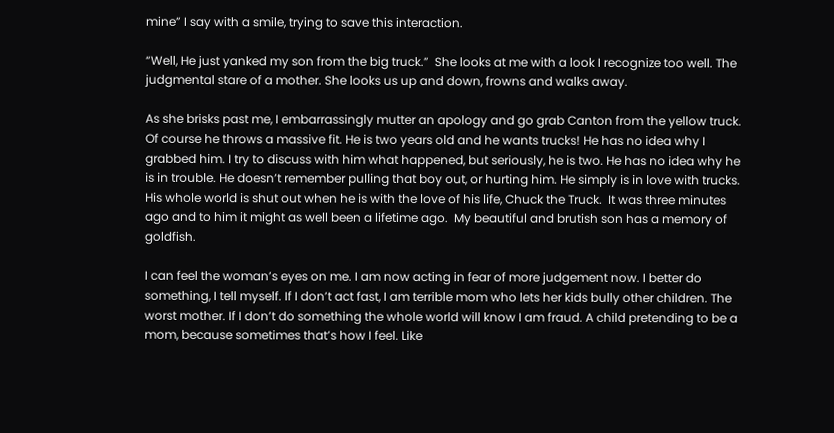mine” I say with a smile, trying to save this interaction.

“Well, He just yanked my son from the big truck.”  She looks at me with a look I recognize too well. The judgmental stare of a mother. She looks us up and down, frowns and walks away.

As she brisks past me, I embarrassingly mutter an apology and go grab Canton from the yellow truck. Of course he throws a massive fit. He is two years old and he wants trucks! He has no idea why I grabbed him. I try to discuss with him what happened, but seriously, he is two. He has no idea why he is in trouble. He doesn’t remember pulling that boy out, or hurting him. He simply is in love with trucks. His whole world is shut out when he is with the love of his life, Chuck the Truck.  It was three minutes ago and to him it might as well been a lifetime ago.  My beautiful and brutish son has a memory of goldfish.

I can feel the woman’s eyes on me. I am now acting in fear of more judgement now. I better do something, I tell myself. If I don’t act fast, I am terrible mom who lets her kids bully other children. The worst mother. If I don’t do something the whole world will know I am fraud. A child pretending to be a mom, because sometimes that’s how I feel. Like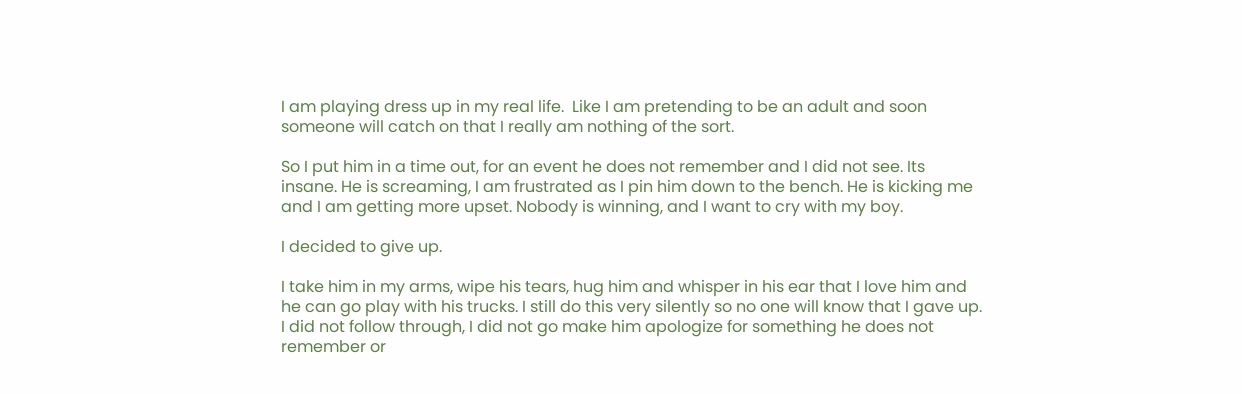I am playing dress up in my real life.  Like I am pretending to be an adult and soon someone will catch on that I really am nothing of the sort.

So I put him in a time out, for an event he does not remember and I did not see. Its insane. He is screaming, I am frustrated as I pin him down to the bench. He is kicking me and I am getting more upset. Nobody is winning, and I want to cry with my boy.

I decided to give up.

I take him in my arms, wipe his tears, hug him and whisper in his ear that I love him and he can go play with his trucks. I still do this very silently so no one will know that I gave up. I did not follow through, I did not go make him apologize for something he does not remember or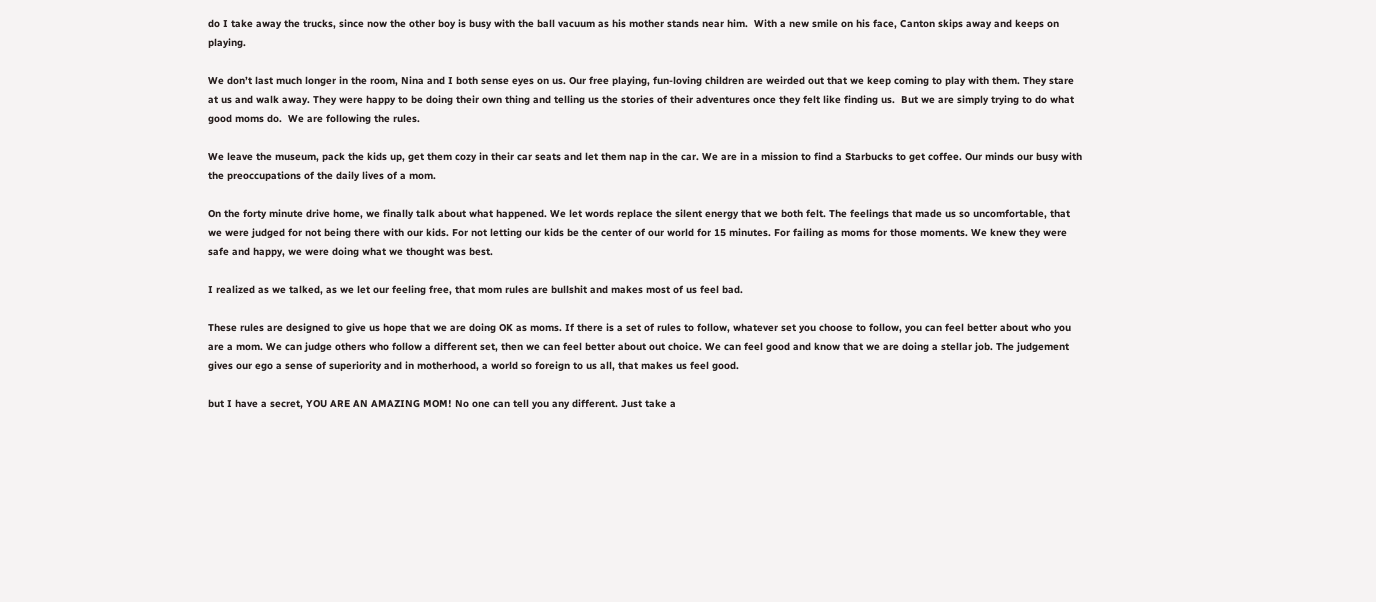do I take away the trucks, since now the other boy is busy with the ball vacuum as his mother stands near him.  With a new smile on his face, Canton skips away and keeps on playing.

We don’t last much longer in the room, Nina and I both sense eyes on us. Our free playing, fun-loving children are weirded out that we keep coming to play with them. They stare at us and walk away. They were happy to be doing their own thing and telling us the stories of their adventures once they felt like finding us.  But we are simply trying to do what good moms do.  We are following the rules.

We leave the museum, pack the kids up, get them cozy in their car seats and let them nap in the car. We are in a mission to find a Starbucks to get coffee. Our minds our busy with the preoccupations of the daily lives of a mom.

On the forty minute drive home, we finally talk about what happened. We let words replace the silent energy that we both felt. The feelings that made us so uncomfortable, that we were judged for not being there with our kids. For not letting our kids be the center of our world for 15 minutes. For failing as moms for those moments. We knew they were safe and happy, we were doing what we thought was best.

I realized as we talked, as we let our feeling free, that mom rules are bullshit and makes most of us feel bad.

These rules are designed to give us hope that we are doing OK as moms. If there is a set of rules to follow, whatever set you choose to follow, you can feel better about who you are a mom. We can judge others who follow a different set, then we can feel better about out choice. We can feel good and know that we are doing a stellar job. The judgement gives our ego a sense of superiority and in motherhood, a world so foreign to us all, that makes us feel good.

but I have a secret, YOU ARE AN AMAZING MOM! No one can tell you any different. Just take a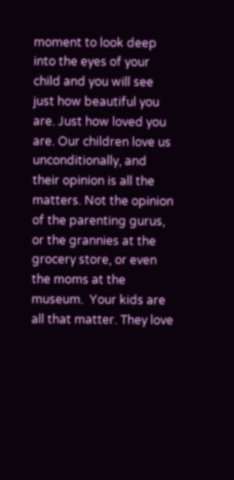moment to look deep into the eyes of your child and you will see just how beautiful you are. Just how loved you are. Our children love us unconditionally, and their opinion is all the matters. Not the opinion of the parenting gurus, or the grannies at the grocery store, or even the moms at the museum.  Your kids are all that matter. They love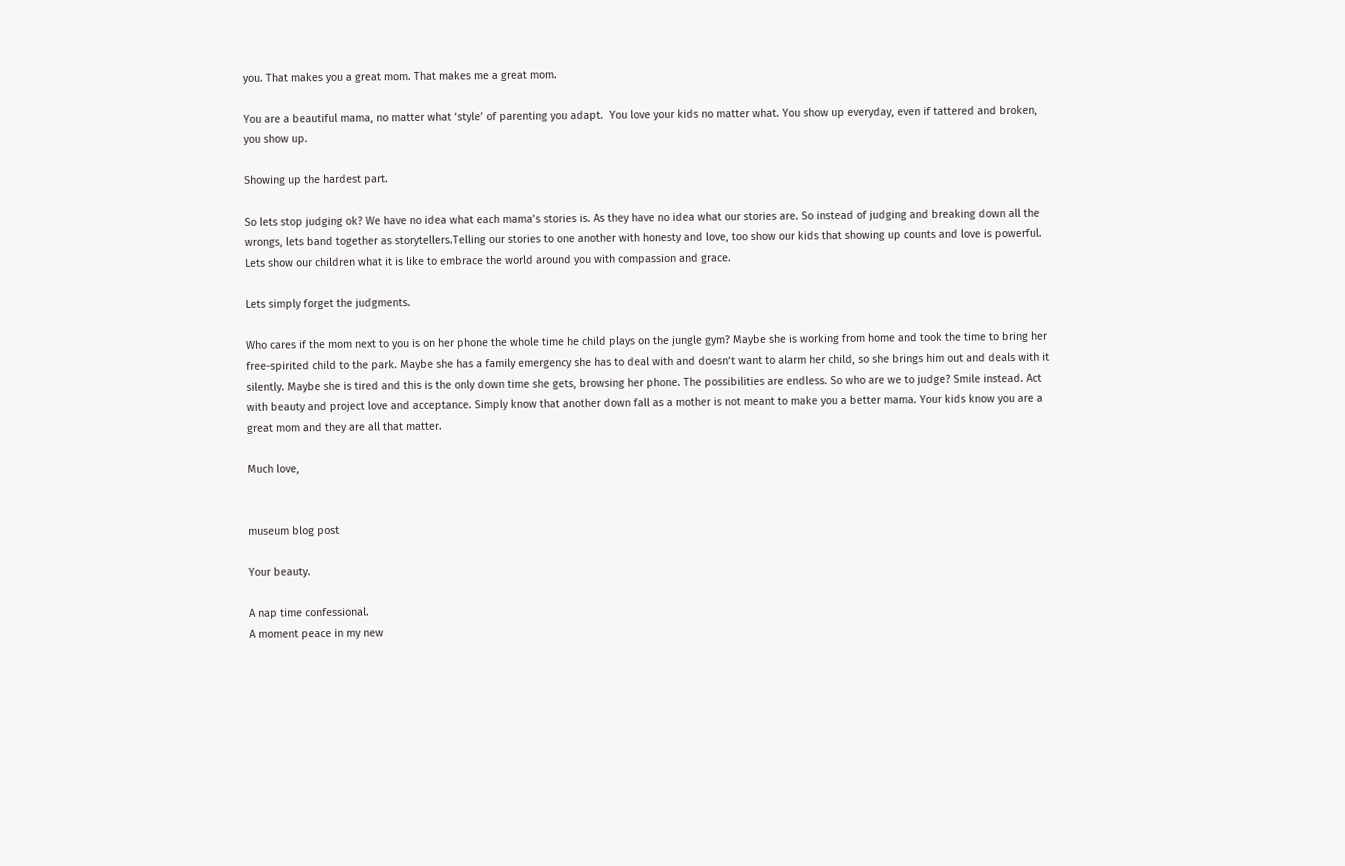you. That makes you a great mom. That makes me a great mom.

You are a beautiful mama, no matter what ‘style’ of parenting you adapt.  You love your kids no matter what. You show up everyday, even if tattered and broken, you show up.

Showing up the hardest part.

So lets stop judging ok? We have no idea what each mama’s stories is. As they have no idea what our stories are. So instead of judging and breaking down all the wrongs, lets band together as storytellers.Telling our stories to one another with honesty and love, too show our kids that showing up counts and love is powerful. Lets show our children what it is like to embrace the world around you with compassion and grace.

Lets simply forget the judgments.

Who cares if the mom next to you is on her phone the whole time he child plays on the jungle gym? Maybe she is working from home and took the time to bring her free-spirited child to the park. Maybe she has a family emergency she has to deal with and doesn’t want to alarm her child, so she brings him out and deals with it silently. Maybe she is tired and this is the only down time she gets, browsing her phone. The possibilities are endless. So who are we to judge? Smile instead. Act with beauty and project love and acceptance. Simply know that another down fall as a mother is not meant to make you a better mama. Your kids know you are a great mom and they are all that matter.

Much love,


museum blog post

Your beauty.

A nap time confessional.
A moment peace in my new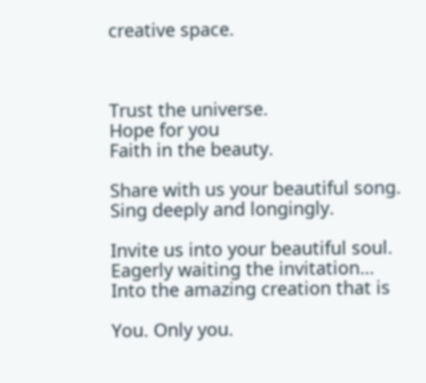creative space.



Trust the universe.
Hope for you
Faith in the beauty.

Share with us your beautiful song.
Sing deeply and longingly.

Invite us into your beautiful soul.
Eagerly waiting the invitation…
Into the amazing creation that is

You. Only you.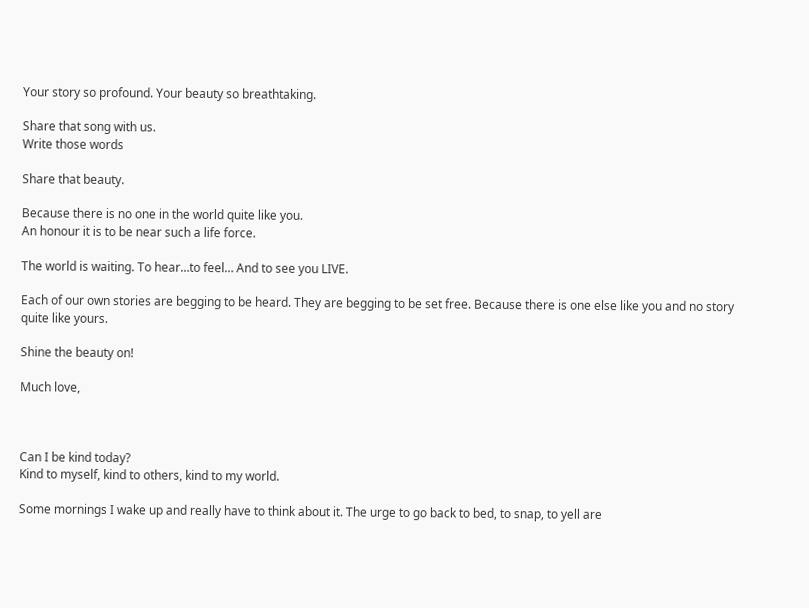Your story so profound. Your beauty so breathtaking.

Share that song with us.
Write those words

Share that beauty.

Because there is no one in the world quite like you.
An honour it is to be near such a life force.

The world is waiting. To hear…to feel… And to see you LIVE.

Each of our own stories are begging to be heard. They are begging to be set free. Because there is one else like you and no story quite like yours.

Shine the beauty on!

Much love,



Can I be kind today?
Kind to myself, kind to others, kind to my world.

Some mornings I wake up and really have to think about it. The urge to go back to bed, to snap, to yell are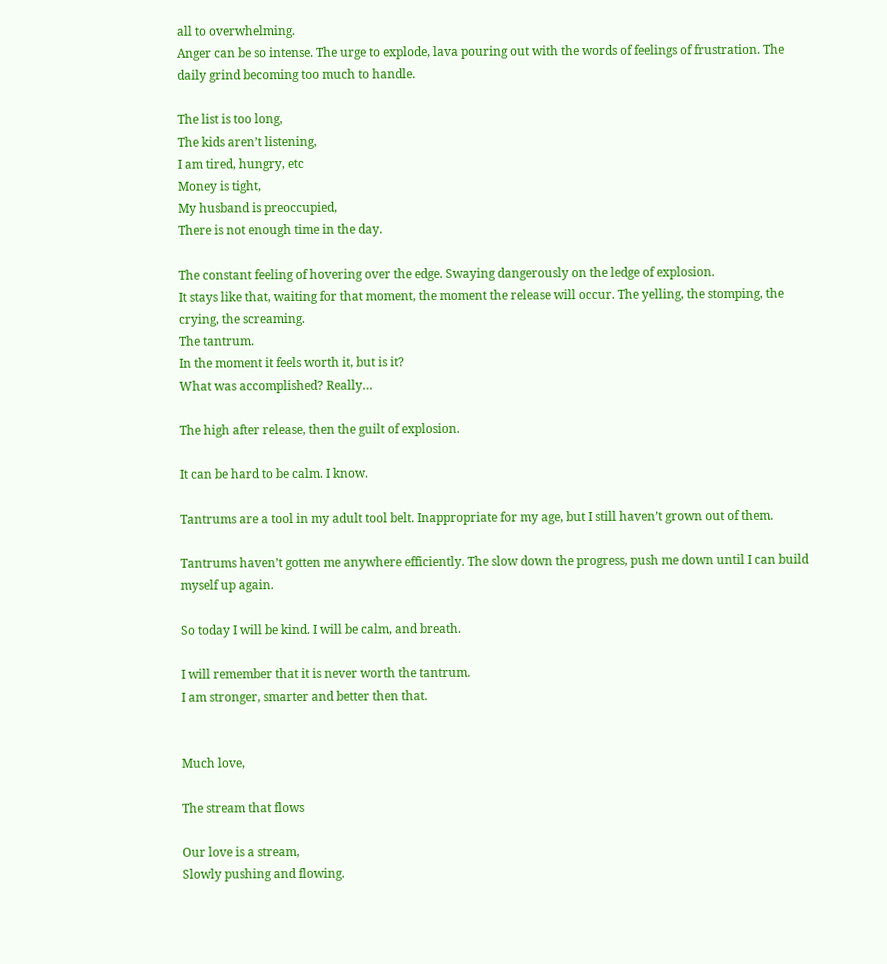all to overwhelming.
Anger can be so intense. The urge to explode, lava pouring out with the words of feelings of frustration. The daily grind becoming too much to handle.

The list is too long,
The kids aren’t listening,
I am tired, hungry, etc
Money is tight,
My husband is preoccupied,
There is not enough time in the day.

The constant feeling of hovering over the edge. Swaying dangerously on the ledge of explosion.
It stays like that, waiting for that moment, the moment the release will occur. The yelling, the stomping, the crying, the screaming.
The tantrum.
In the moment it feels worth it, but is it?
What was accomplished? Really…

The high after release, then the guilt of explosion.

It can be hard to be calm. I know.

Tantrums are a tool in my adult tool belt. Inappropriate for my age, but I still haven’t grown out of them.

Tantrums haven’t gotten me anywhere efficiently. The slow down the progress, push me down until I can build myself up again.

So today I will be kind. I will be calm, and breath.

I will remember that it is never worth the tantrum.
I am stronger, smarter and better then that.


Much love,

The stream that flows

Our love is a stream,
Slowly pushing and flowing.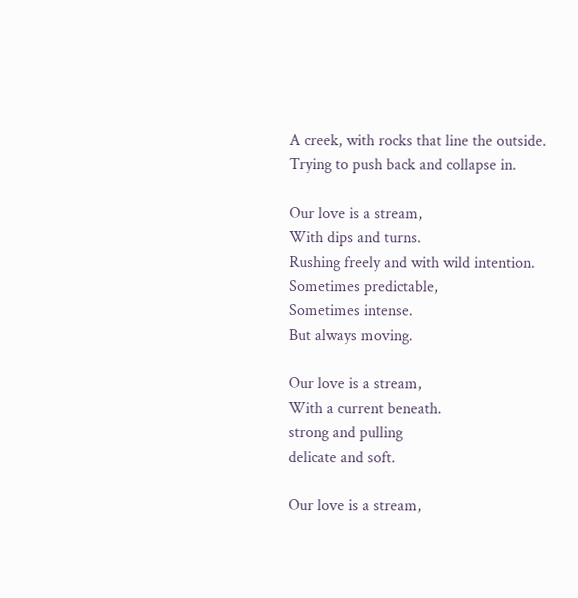A creek, with rocks that line the outside.
Trying to push back and collapse in.

Our love is a stream,
With dips and turns.
Rushing freely and with wild intention.
Sometimes predictable,
Sometimes intense.
But always moving.

Our love is a stream,
With a current beneath.
strong and pulling
delicate and soft.

Our love is a stream,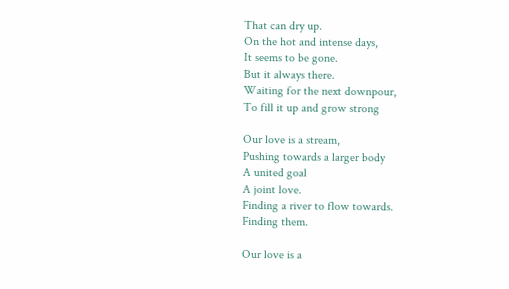That can dry up.
On the hot and intense days,
It seems to be gone.
But it always there.
Waiting for the next downpour,
To fill it up and grow strong

Our love is a stream,
Pushing towards a larger body
A united goal
A joint love.
Finding a river to flow towards.
Finding them.

Our love is a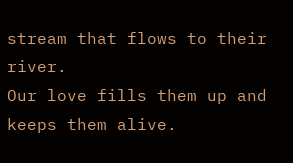stream that flows to their river.
Our love fills them up and keeps them alive.